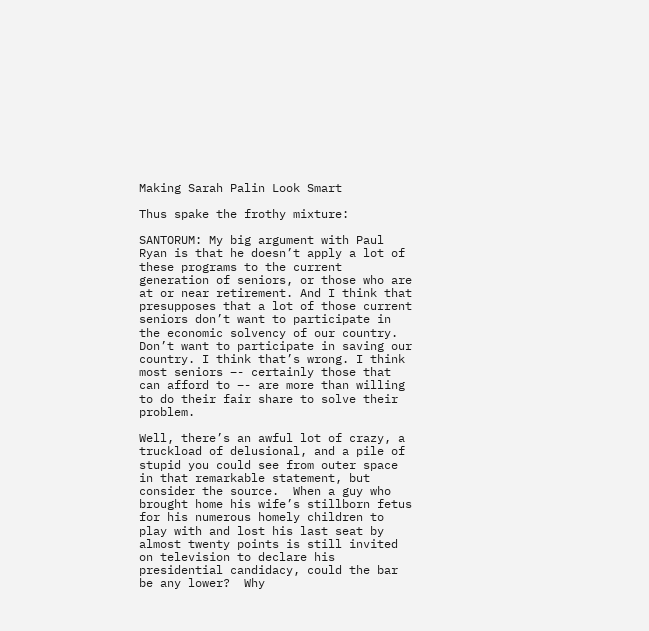Making Sarah Palin Look Smart

Thus spake the frothy mixture:

SANTORUM: My big argument with Paul Ryan is that he doesn’t apply a lot of these programs to the current generation of seniors, or those who are at or near retirement. And I think that presupposes that a lot of those current seniors don’t want to participate in the economic solvency of our country. Don’t want to participate in saving our country. I think that’s wrong. I think most seniors –- certainly those that can afford to –- are more than willing to do their fair share to solve their problem.

Well, there’s an awful lot of crazy, a truckload of delusional, and a pile of stupid you could see from outer space in that remarkable statement, but consider the source.  When a guy who brought home his wife’s stillborn fetus for his numerous homely children to play with and lost his last seat by almost twenty points is still invited on television to declare his presidential candidacy, could the bar be any lower?  Why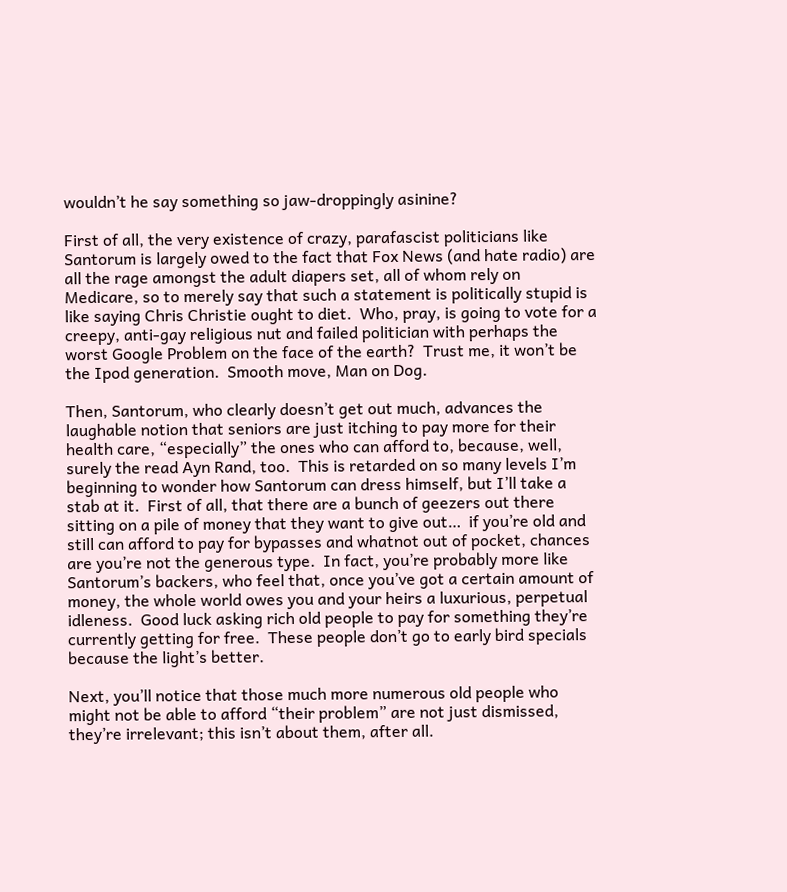wouldn’t he say something so jaw-droppingly asinine?

First of all, the very existence of crazy, parafascist politicians like Santorum is largely owed to the fact that Fox News (and hate radio) are all the rage amongst the adult diapers set, all of whom rely on Medicare, so to merely say that such a statement is politically stupid is like saying Chris Christie ought to diet.  Who, pray, is going to vote for a creepy, anti-gay religious nut and failed politician with perhaps the worst Google Problem on the face of the earth?  Trust me, it won’t be the Ipod generation.  Smooth move, Man on Dog.

Then, Santorum, who clearly doesn’t get out much, advances the laughable notion that seniors are just itching to pay more for their health care, “especially” the ones who can afford to, because, well, surely the read Ayn Rand, too.  This is retarded on so many levels I’m beginning to wonder how Santorum can dress himself, but I’ll take a stab at it.  First of all, that there are a bunch of geezers out there sitting on a pile of money that they want to give out…  if you’re old and still can afford to pay for bypasses and whatnot out of pocket, chances are you’re not the generous type.  In fact, you’re probably more like Santorum’s backers, who feel that, once you’ve got a certain amount of money, the whole world owes you and your heirs a luxurious, perpetual idleness.  Good luck asking rich old people to pay for something they’re currently getting for free.  These people don’t go to early bird specials because the light’s better.

Next, you’ll notice that those much more numerous old people who might not be able to afford “their problem” are not just dismissed, they’re irrelevant; this isn’t about them, after all.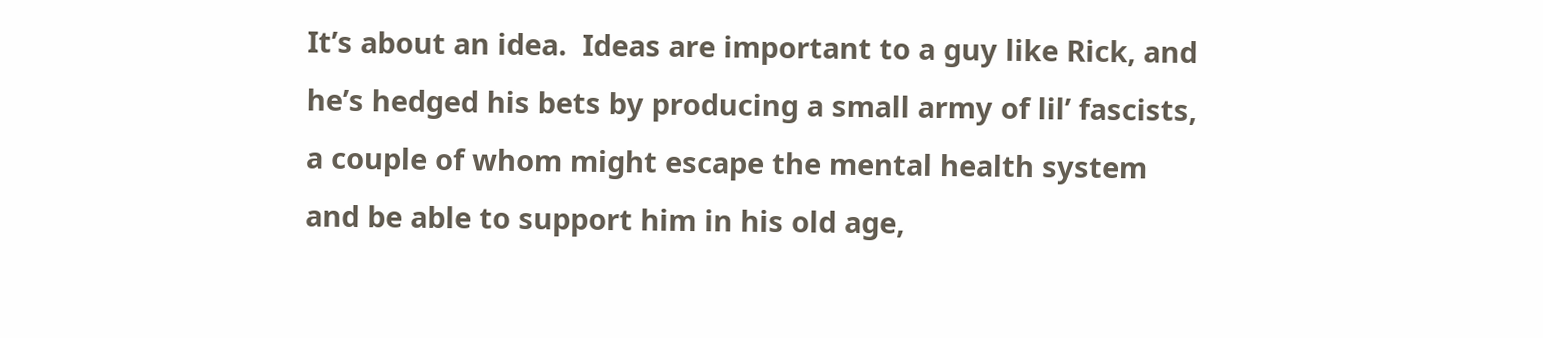It’s about an idea.  Ideas are important to a guy like Rick, and he’s hedged his bets by producing a small army of lil’ fascists, a couple of whom might escape the mental health system and be able to support him in his old age,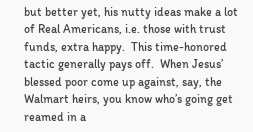but better yet, his nutty ideas make a lot of Real Americans, i.e. those with trust funds, extra happy.  This time-honored tactic generally pays off.  When Jesus’ blessed poor come up against, say, the Walmart heirs, you know who’s going get reamed in a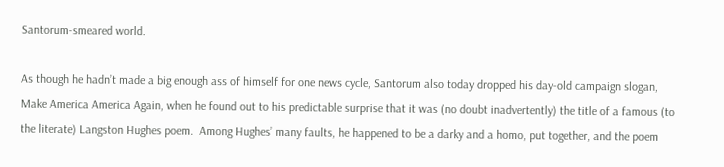Santorum-smeared world.

As though he hadn’t made a big enough ass of himself for one news cycle, Santorum also today dropped his day-old campaign slogan, Make America America Again, when he found out to his predictable surprise that it was (no doubt inadvertently) the title of a famous (to the literate) Langston Hughes poem.  Among Hughes’ many faults, he happened to be a darky and a homo, put together, and the poem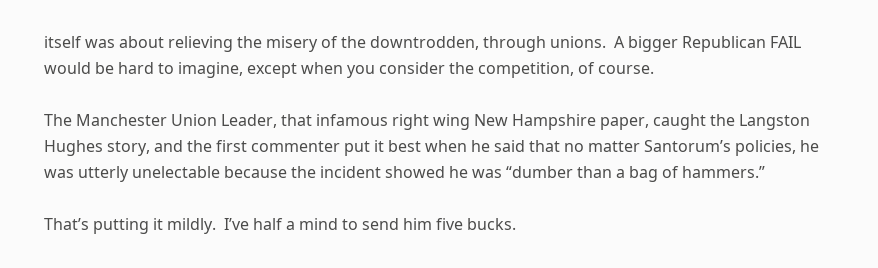itself was about relieving the misery of the downtrodden, through unions.  A bigger Republican FAIL would be hard to imagine, except when you consider the competition, of course.

The Manchester Union Leader, that infamous right wing New Hampshire paper, caught the Langston Hughes story, and the first commenter put it best when he said that no matter Santorum’s policies, he was utterly unelectable because the incident showed he was “dumber than a bag of hammers.”

That’s putting it mildly.  I’ve half a mind to send him five bucks.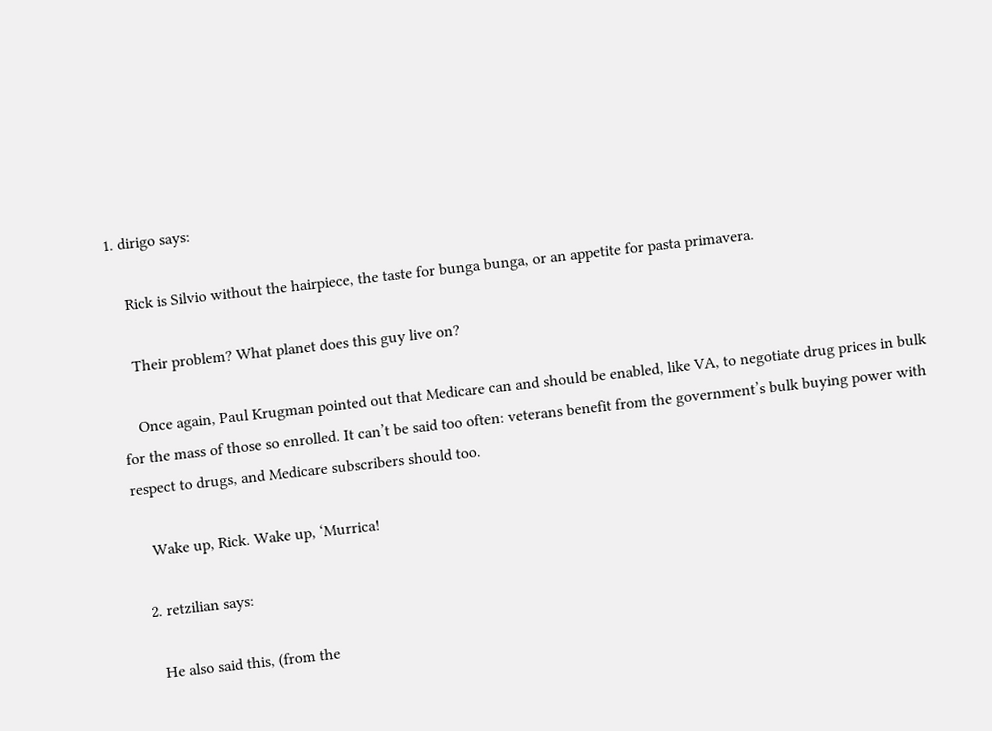1. dirigo says:

    Rick is Silvio without the hairpiece, the taste for bunga bunga, or an appetite for pasta primavera.

    Their problem? What planet does this guy live on?

    Once again, Paul Krugman pointed out that Medicare can and should be enabled, like VA, to negotiate drug prices in bulk for the mass of those so enrolled. It can’t be said too often: veterans benefit from the government’s bulk buying power with respect to drugs, and Medicare subscribers should too.

    Wake up, Rick. Wake up, ‘Murrica!

  2. retzilian says:

    He also said this, (from the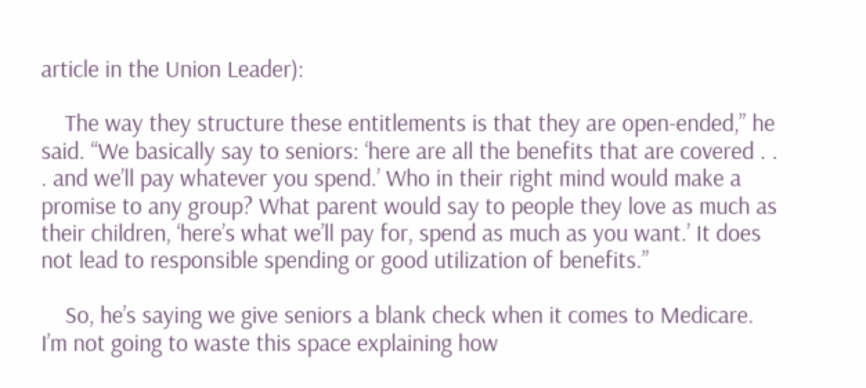article in the Union Leader):

    The way they structure these entitlements is that they are open-ended,” he said. “We basically say to seniors: ‘here are all the benefits that are covered . . . and we’ll pay whatever you spend.’ Who in their right mind would make a promise to any group? What parent would say to people they love as much as their children, ‘here’s what we’ll pay for, spend as much as you want.’ It does not lead to responsible spending or good utilization of benefits.”

    So, he’s saying we give seniors a blank check when it comes to Medicare. I’m not going to waste this space explaining how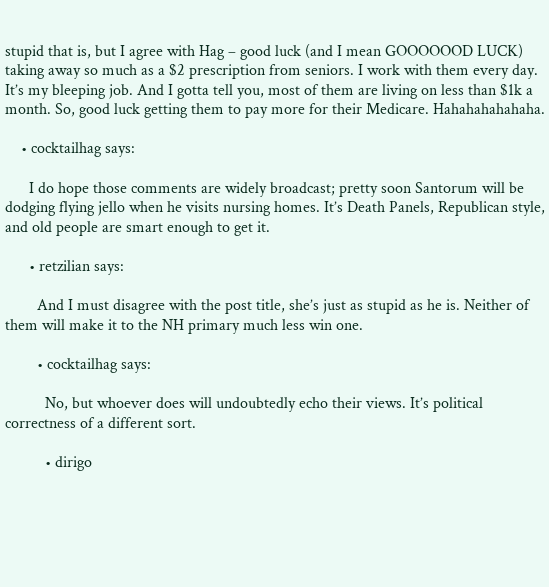stupid that is, but I agree with Hag – good luck (and I mean GOOOOOOD LUCK) taking away so much as a $2 prescription from seniors. I work with them every day. It’s my bleeping job. And I gotta tell you, most of them are living on less than $1k a month. So, good luck getting them to pay more for their Medicare. Hahahahahahaha.

    • cocktailhag says:

      I do hope those comments are widely broadcast; pretty soon Santorum will be dodging flying jello when he visits nursing homes. It’s Death Panels, Republican style, and old people are smart enough to get it.

      • retzilian says:

        And I must disagree with the post title, she’s just as stupid as he is. Neither of them will make it to the NH primary much less win one.

        • cocktailhag says:

          No, but whoever does will undoubtedly echo their views. It’s political correctness of a different sort.

          • dirigo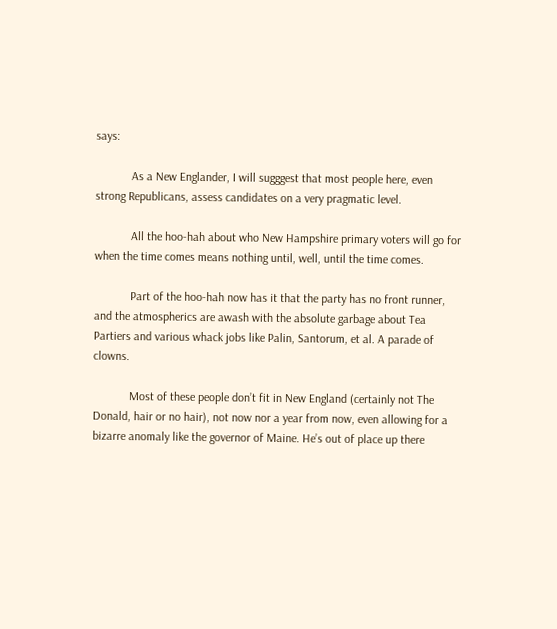says:

            As a New Englander, I will sugggest that most people here, even strong Republicans, assess candidates on a very pragmatic level.

            All the hoo-hah about who New Hampshire primary voters will go for when the time comes means nothing until, well, until the time comes.

            Part of the hoo-hah now has it that the party has no front runner, and the atmospherics are awash with the absolute garbage about Tea Partiers and various whack jobs like Palin, Santorum, et al. A parade of clowns.

            Most of these people don’t fit in New England (certainly not The Donald, hair or no hair), not now nor a year from now, even allowing for a bizarre anomaly like the governor of Maine. He’s out of place up there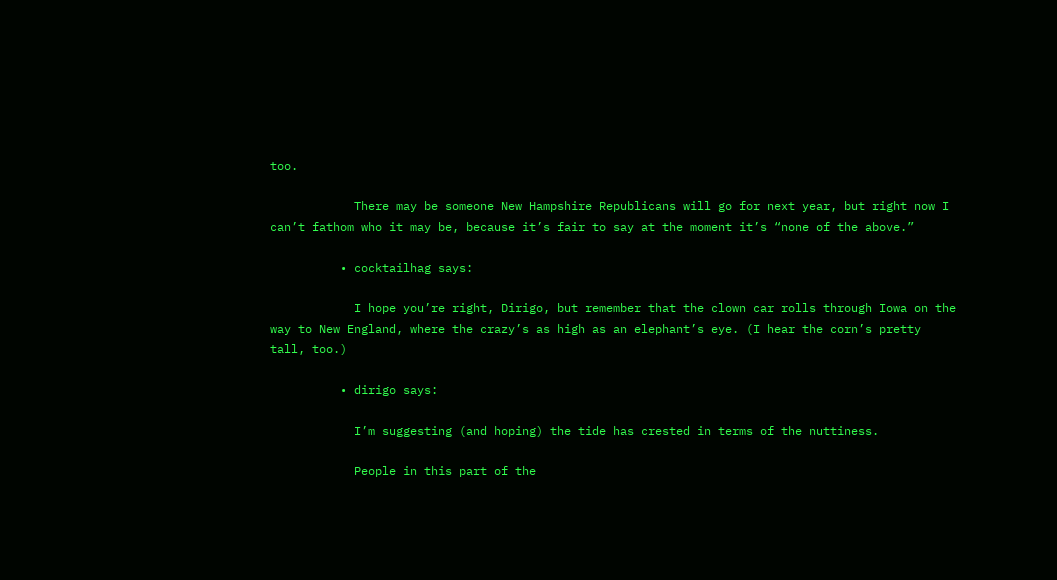too.

            There may be someone New Hampshire Republicans will go for next year, but right now I can’t fathom who it may be, because it’s fair to say at the moment it’s “none of the above.”

          • cocktailhag says:

            I hope you’re right, Dirigo, but remember that the clown car rolls through Iowa on the way to New England, where the crazy’s as high as an elephant’s eye. (I hear the corn’s pretty tall, too.)

          • dirigo says:

            I’m suggesting (and hoping) the tide has crested in terms of the nuttiness.

            People in this part of the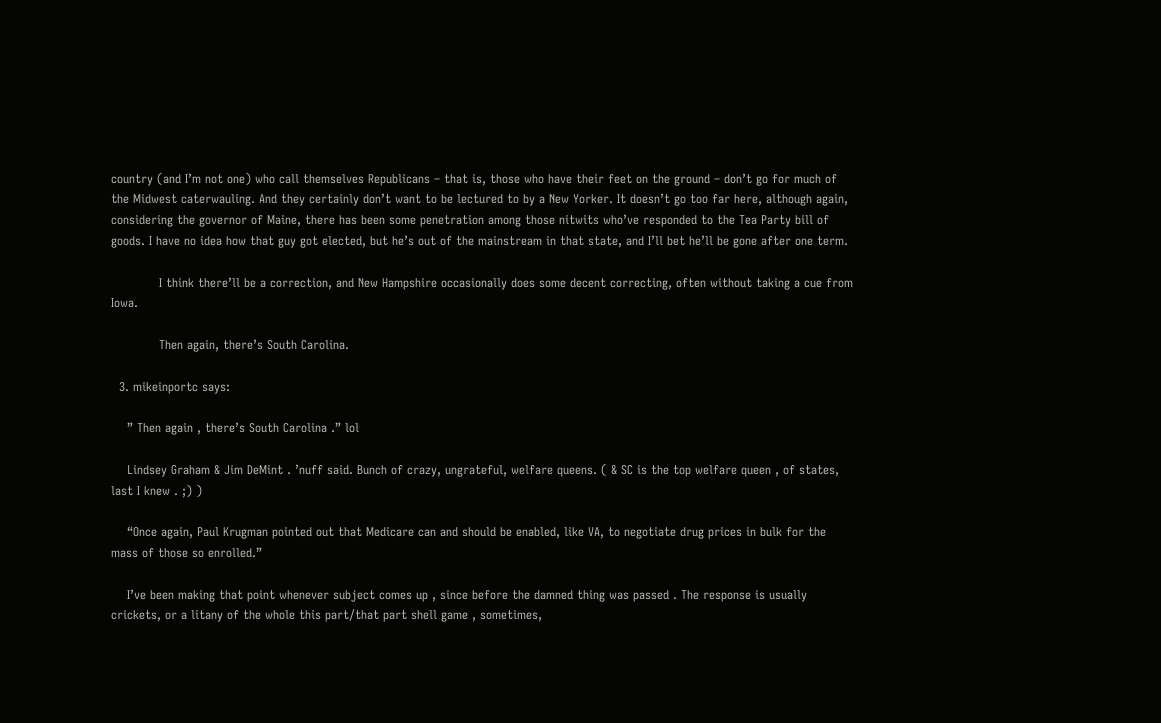country (and I’m not one) who call themselves Republicans – that is, those who have their feet on the ground – don’t go for much of the Midwest caterwauling. And they certainly don’t want to be lectured to by a New Yorker. It doesn’t go too far here, although again, considering the governor of Maine, there has been some penetration among those nitwits who’ve responded to the Tea Party bill of goods. I have no idea how that guy got elected, but he’s out of the mainstream in that state, and I’ll bet he’ll be gone after one term.

            I think there’ll be a correction, and New Hampshire occasionally does some decent correcting, often without taking a cue from Iowa.

            Then again, there’s South Carolina.

  3. mikeinportc says:

    ” Then again , there’s South Carolina .” lol

    Lindsey Graham & Jim DeMint . ’nuff said. Bunch of crazy, ungrateful, welfare queens. ( & SC is the top welfare queen , of states, last I knew . ;) )

    “Once again, Paul Krugman pointed out that Medicare can and should be enabled, like VA, to negotiate drug prices in bulk for the mass of those so enrolled.”

    I’ve been making that point whenever subject comes up , since before the damned thing was passed . The response is usually crickets, or a litany of the whole this part/that part shell game , sometimes,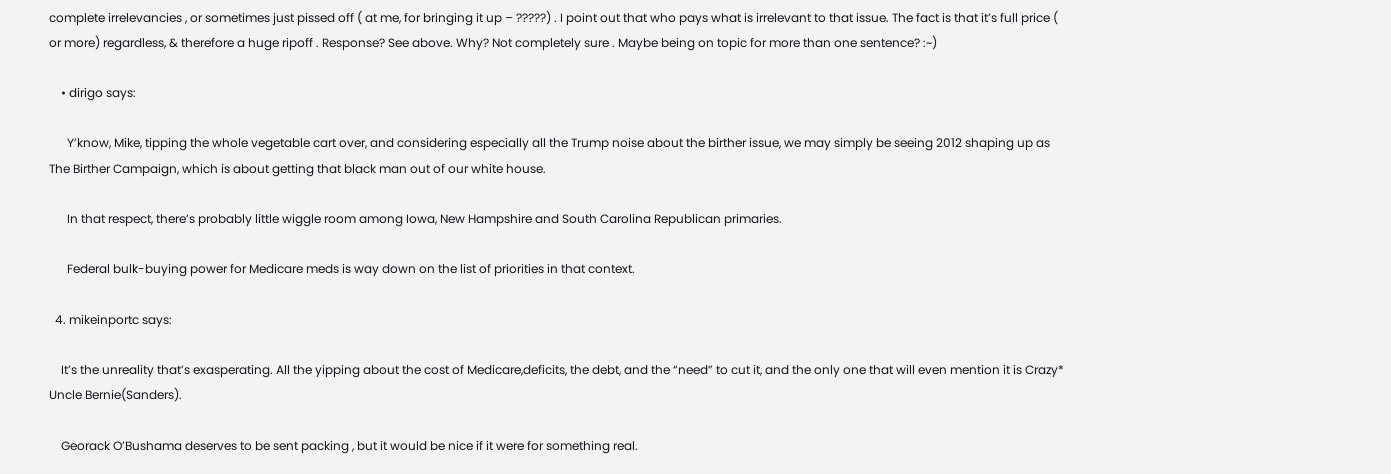complete irrelevancies , or sometimes just pissed off ( at me, for bringing it up – ?????) . I point out that who pays what is irrelevant to that issue. The fact is that it’s full price ( or more) regardless, & therefore a huge ripoff . Response? See above. Why? Not completely sure . Maybe being on topic for more than one sentence? :~)

    • dirigo says:

      Y’know, Mike, tipping the whole vegetable cart over, and considering especially all the Trump noise about the birther issue, we may simply be seeing 2012 shaping up as The Birther Campaign, which is about getting that black man out of our white house.

      In that respect, there’s probably little wiggle room among Iowa, New Hampshire and South Carolina Republican primaries.

      Federal bulk-buying power for Medicare meds is way down on the list of priorities in that context.

  4. mikeinportc says:

    It’s the unreality that’s exasperating. All the yipping about the cost of Medicare,deficits, the debt, and the “need” to cut it, and the only one that will even mention it is Crazy* Uncle Bernie(Sanders).

    Georack O’Bushama deserves to be sent packing , but it would be nice if it were for something real.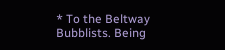* To the Beltway Bubblists. Being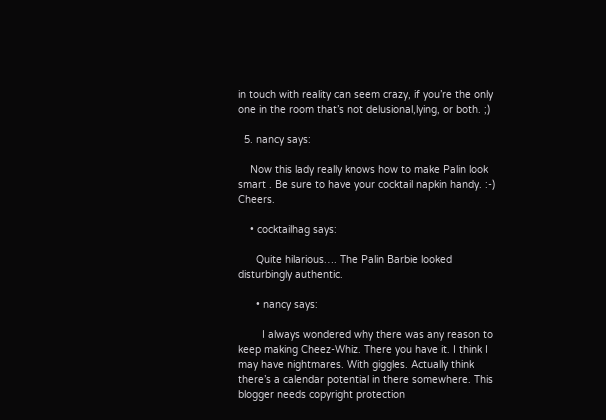in touch with reality can seem crazy, if you’re the only one in the room that’s not delusional,lying, or both. ;)

  5. nancy says:

    Now this lady really knows how to make Palin look smart . Be sure to have your cocktail napkin handy. :-) Cheers.

    • cocktailhag says:

      Quite hilarious…. The Palin Barbie looked disturbingly authentic.

      • nancy says:

        I always wondered why there was any reason to keep making Cheez-Whiz. There you have it. I think I may have nightmares. With giggles. Actually think there’s a calendar potential in there somewhere. This blogger needs copyright protection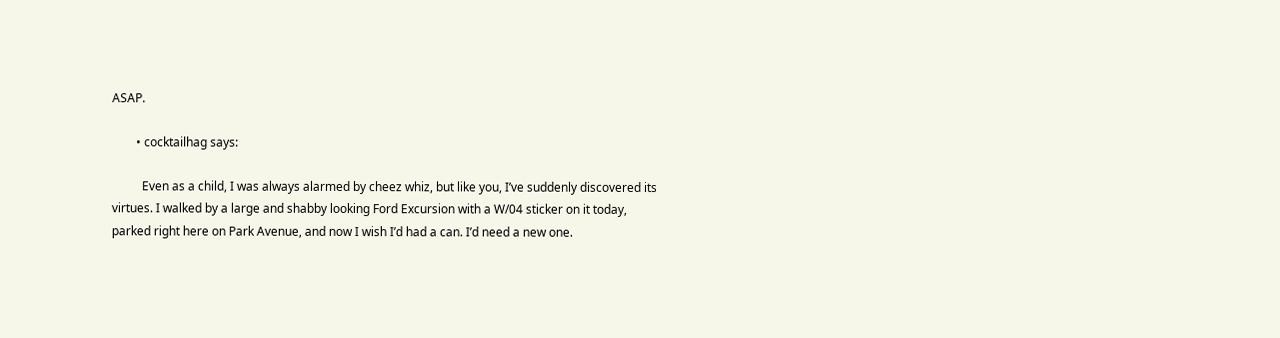ASAP.

        • cocktailhag says:

          Even as a child, I was always alarmed by cheez whiz, but like you, I’ve suddenly discovered its virtues. I walked by a large and shabby looking Ford Excursion with a W/04 sticker on it today, parked right here on Park Avenue, and now I wish I’d had a can. I’d need a new one.